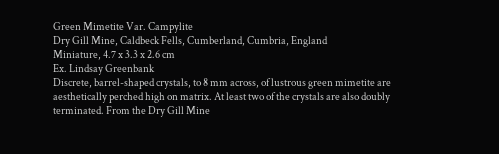Green Mimetite Var. Campylite
Dry Gill Mine, Caldbeck Fells, Cumberland, Cumbria, England
Miniature, 4.7 x 3.3 x 2.6 cm
Ex. Lindsay Greenbank
Discrete, barrel-shaped crystals, to 8 mm across, of lustrous green mimetite are aesthetically perched high on matrix. At least two of the crystals are also doubly terminated. From the Dry Gill Mine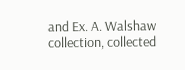and Ex. A. Walshaw collection, collected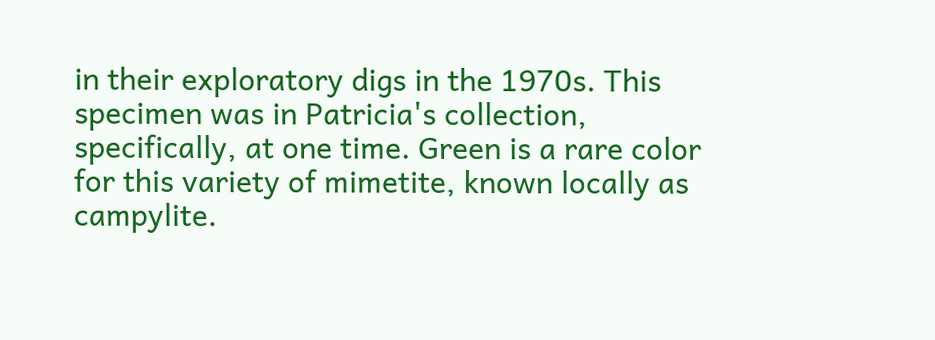in their exploratory digs in the 1970s. This specimen was in Patricia's collection, specifically, at one time. Green is a rare color for this variety of mimetite, known locally as campylite.